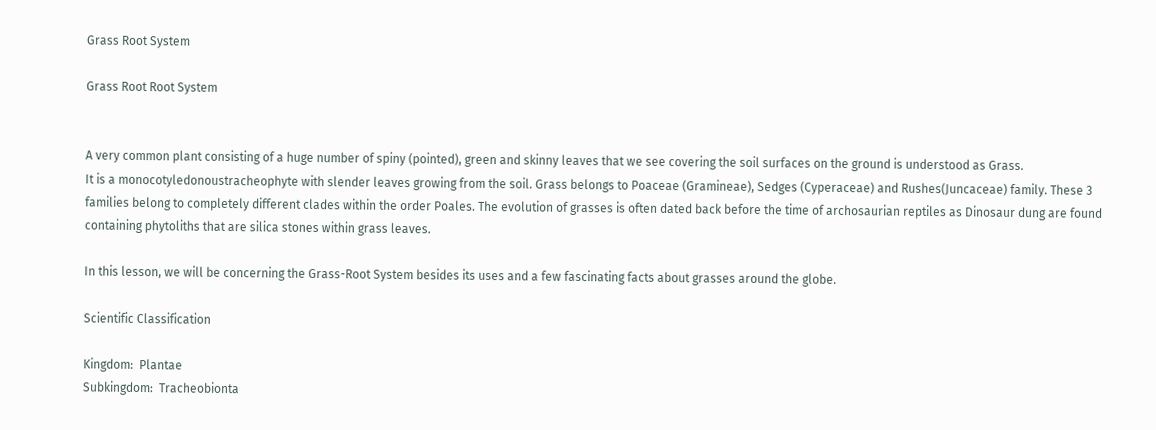Grass Root System

Grass Root Root System


A very common plant consisting of a huge number of spiny (pointed), green and skinny leaves that we see covering the soil surfaces on the ground is understood as Grass.
It is a monocotyledonoustracheophyte with slender leaves growing from the soil. Grass belongs to Poaceae (Gramineae), Sedges (Cyperaceae) and Rushes(Juncaceae) family. These 3 families belong to completely different clades within the order Poales. The evolution of grasses is often dated back before the time of archosaurian reptiles as Dinosaur dung are found containing phytoliths that are silica stones within grass leaves.

In this lesson, we will be concerning the Grass-Root System besides its uses and a few fascinating facts about grasses around the globe.

Scientific Classification

Kingdom:  Plantae
Subkingdom:  Tracheobionta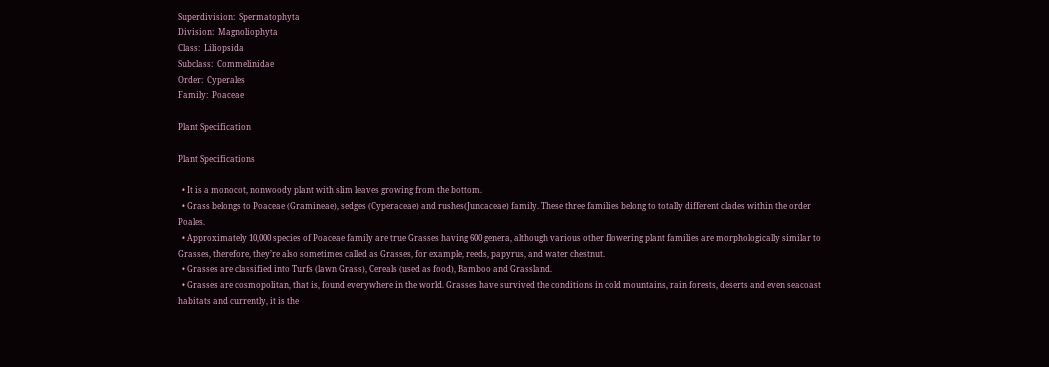Superdivision:  Spermatophyta
Division:  Magnoliophyta
Class:  Liliopsida
Subclass:  Commelinidae
Order:  Cyperales
Family:  Poaceae

Plant Specification

Plant Specifications

  • It is a monocot, nonwoody plant with slim leaves growing from the bottom.
  • Grass belongs to Poaceae (Gramineae), sedges (Cyperaceae) and rushes(Juncaceae) family. These three families belong to totally different clades within the order Poales.
  • Approximately 10,000 species of Poaceae family are true Grasses having 600 genera, although various other flowering plant families are morphologically similar to Grasses, therefore, they’re also sometimes called as Grasses, for example, reeds, papyrus, and water chestnut.
  • Grasses are classified into Turfs (lawn Grass), Cereals (used as food), Bamboo and Grassland.
  • Grasses are cosmopolitan, that is, found everywhere in the world. Grasses have survived the conditions in cold mountains, rain forests, deserts and even seacoast habitats and currently, it is the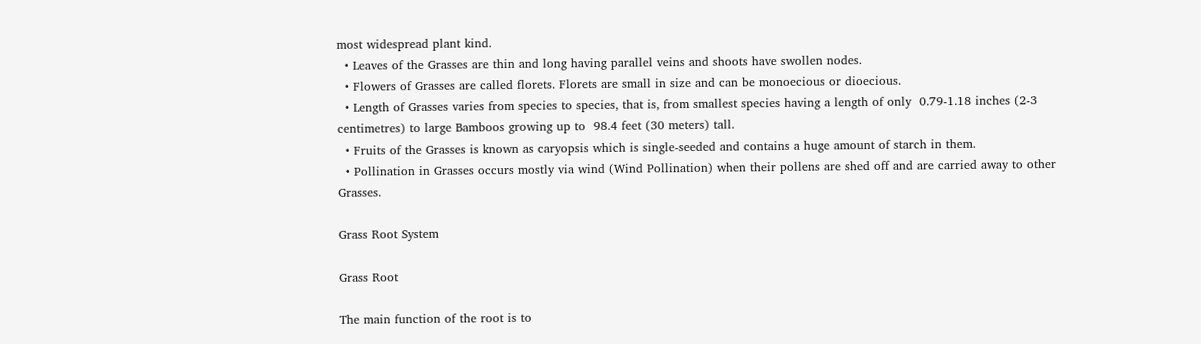most widespread plant kind.
  • Leaves of the Grasses are thin and long having parallel veins and shoots have swollen nodes.
  • Flowers of Grasses are called florets. Florets are small in size and can be monoecious or dioecious.
  • Length of Grasses varies from species to species, that is, from smallest species having a length of only  0.79-1.18 inches (2-3 centimetres) to large Bamboos growing up to  98.4 feet (30 meters) tall.
  • Fruits of the Grasses is known as caryopsis which is single-seeded and contains a huge amount of starch in them.
  • Pollination in Grasses occurs mostly via wind (Wind Pollination) when their pollens are shed off and are carried away to other Grasses.

Grass Root System

Grass Root

The main function of the root is to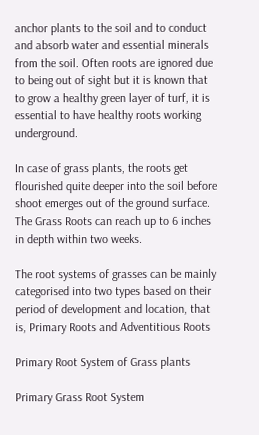anchor plants to the soil and to conduct and absorb water and essential minerals from the soil. Often roots are ignored due to being out of sight but it is known that to grow a healthy green layer of turf, it is essential to have healthy roots working underground.

In case of grass plants, the roots get flourished quite deeper into the soil before shoot emerges out of the ground surface. The Grass Roots can reach up to 6 inches in depth within two weeks.

The root systems of grasses can be mainly categorised into two types based on their period of development and location, that is, Primary Roots and Adventitious Roots

Primary Root System of Grass plants

Primary Grass Root System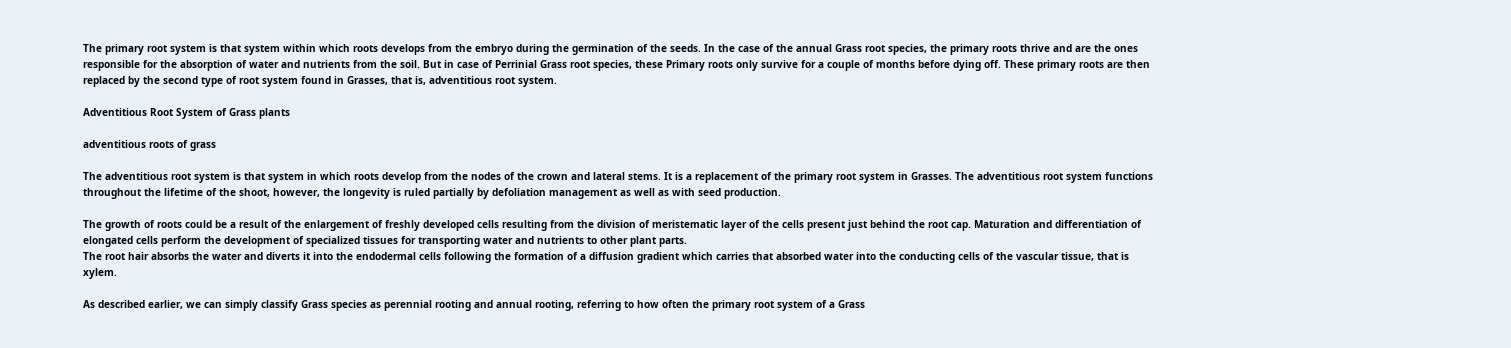The primary root system is that system within which roots develops from the embryo during the germination of the seeds. In the case of the annual Grass root species, the primary roots thrive and are the ones responsible for the absorption of water and nutrients from the soil. But in case of Perrinial Grass root species, these Primary roots only survive for a couple of months before dying off. These primary roots are then replaced by the second type of root system found in Grasses, that is, adventitious root system.

Adventitious Root System of Grass plants

adventitious roots of grass

The adventitious root system is that system in which roots develop from the nodes of the crown and lateral stems. It is a replacement of the primary root system in Grasses. The adventitious root system functions throughout the lifetime of the shoot, however, the longevity is ruled partially by defoliation management as well as with seed production.

The growth of roots could be a result of the enlargement of freshly developed cells resulting from the division of meristematic layer of the cells present just behind the root cap. Maturation and differentiation of elongated cells perform the development of specialized tissues for transporting water and nutrients to other plant parts.
The root hair absorbs the water and diverts it into the endodermal cells following the formation of a diffusion gradient which carries that absorbed water into the conducting cells of the vascular tissue, that is xylem.

As described earlier, we can simply classify Grass species as perennial rooting and annual rooting, referring to how often the primary root system of a Grass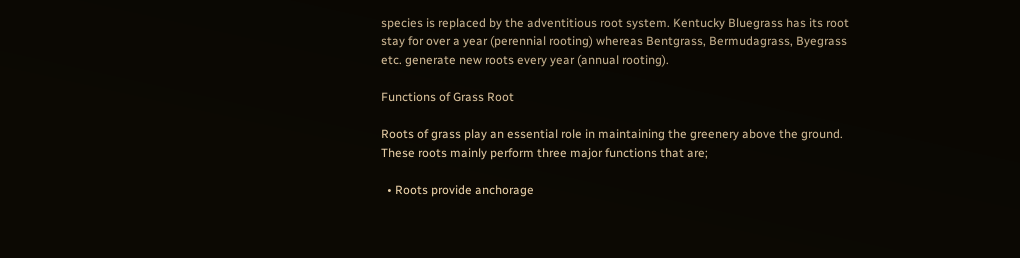species is replaced by the adventitious root system. Kentucky Bluegrass has its root stay for over a year (perennial rooting) whereas Bentgrass, Bermudagrass, Byegrass etc. generate new roots every year (annual rooting).

Functions of Grass Root

Roots of grass play an essential role in maintaining the greenery above the ground. These roots mainly perform three major functions that are;

  • Roots provide anchorage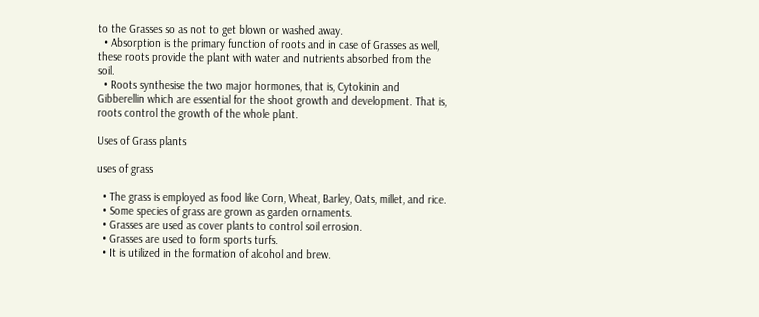to the Grasses so as not to get blown or washed away.
  • Absorption is the primary function of roots and in case of Grasses as well, these roots provide the plant with water and nutrients absorbed from the soil.
  • Roots synthesise the two major hormones, that is, Cytokinin and Gibberellin which are essential for the shoot growth and development. That is, roots control the growth of the whole plant.

Uses of Grass plants

uses of grass

  • The grass is employed as food like Corn, Wheat, Barley, Oats, millet, and rice.
  • Some species of grass are grown as garden ornaments.
  • Grasses are used as cover plants to control soil errosion.
  • Grasses are used to form sports turfs.
  • It is utilized in the formation of alcohol and brew.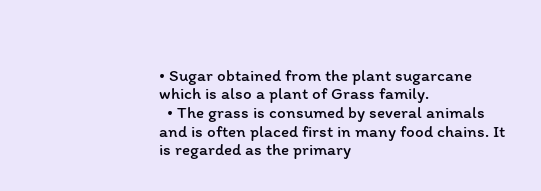• Sugar obtained from the plant sugarcane which is also a plant of Grass family.
  • The grass is consumed by several animals and is often placed first in many food chains. It is regarded as the primary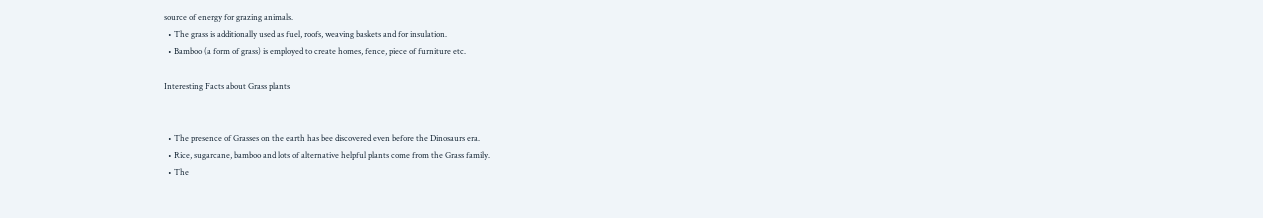source of energy for grazing animals.
  • The grass is additionally used as fuel, roofs, weaving baskets and for insulation.
  • Bamboo (a form of grass) is employed to create homes, fence, piece of furniture etc.

Interesting Facts about Grass plants


  • The presence of Grasses on the earth has bee discovered even before the Dinosaurs era.
  • Rice, sugarcane, bamboo and lots of alternative helpful plants come from the Grass family.
  • The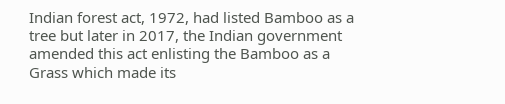Indian forest act, 1972, had listed Bamboo as a tree but later in 2017, the Indian government amended this act enlisting the Bamboo as a Grass which made its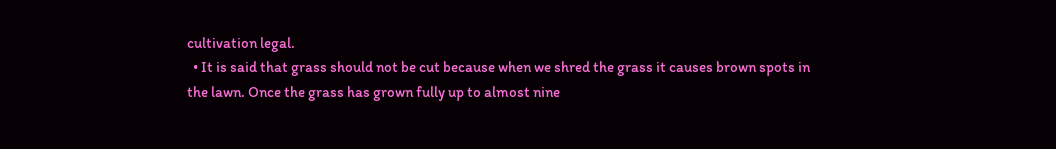cultivation legal.
  • It is said that grass should not be cut because when we shred the grass it causes brown spots in the lawn. Once the grass has grown fully up to almost nine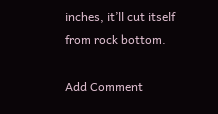inches, it’ll cut itself from rock bottom.

Add Comment